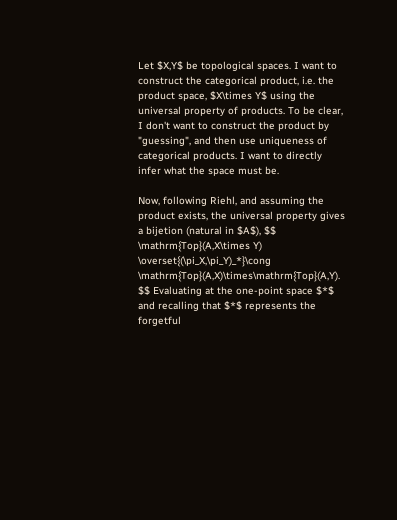Let $X,Y$ be topological spaces. I want to construct the categorical product, i.e. the product space, $X\times Y$ using the universal property of products. To be clear, I don't want to construct the product by "guessing", and then use uniqueness of categorical products. I want to directly infer what the space must be.

Now, following Riehl, and assuming the product exists, the universal property gives a bijetion (natural in $A$), $$ \mathrm{Top}(A,X\times Y) \overset{(\pi_X,\pi_Y)_*}\cong \mathrm{Top}(A,X)\times\mathrm{Top}(A,Y). $$ Evaluating at the one-point space $*$ and recalling that $*$ represents the forgetful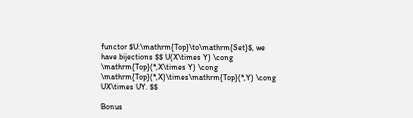functor $U:\mathrm{Top}\to\mathrm{Set}$, we have bijections $$ U(X\times Y) \cong \mathrm{Top}(*,X\times Y) \cong \mathrm{Top}(*,X)\times\mathrm{Top}(*,Y) \cong UX\times UY. $$

Bonus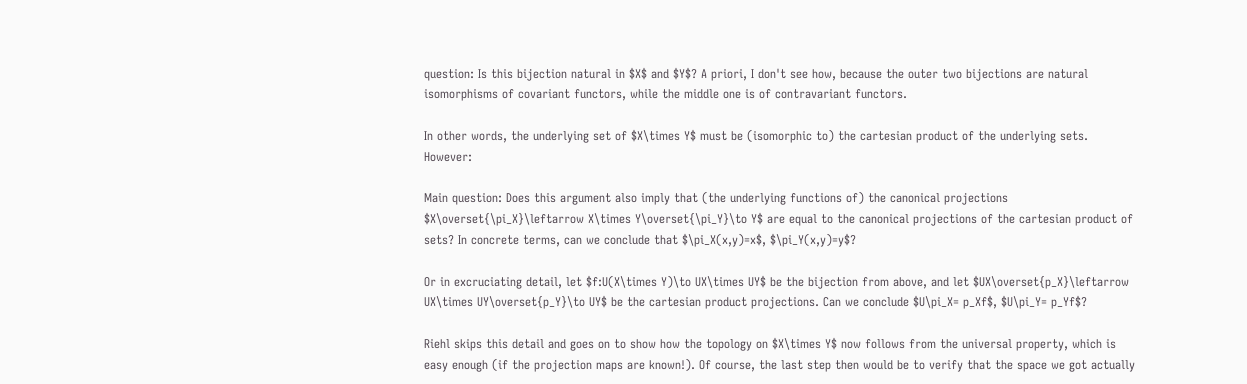question: Is this bijection natural in $X$ and $Y$? A priori, I don't see how, because the outer two bijections are natural isomorphisms of covariant functors, while the middle one is of contravariant functors.

In other words, the underlying set of $X\times Y$ must be (isomorphic to) the cartesian product of the underlying sets. However:

Main question: Does this argument also imply that (the underlying functions of) the canonical projections $X\overset{\pi_X}\leftarrow X\times Y\overset{\pi_Y}\to Y$ are equal to the canonical projections of the cartesian product of sets? In concrete terms, can we conclude that $\pi_X(x,y)=x$, $\pi_Y(x,y)=y$?

Or in excruciating detail, let $f:U(X\times Y)\to UX\times UY$ be the bijection from above, and let $UX\overset{p_X}\leftarrow UX\times UY\overset{p_Y}\to UY$ be the cartesian product projections. Can we conclude $U\pi_X= p_Xf$, $U\pi_Y= p_Yf$?

Riehl skips this detail and goes on to show how the topology on $X\times Y$ now follows from the universal property, which is easy enough (if the projection maps are known!). Of course, the last step then would be to verify that the space we got actually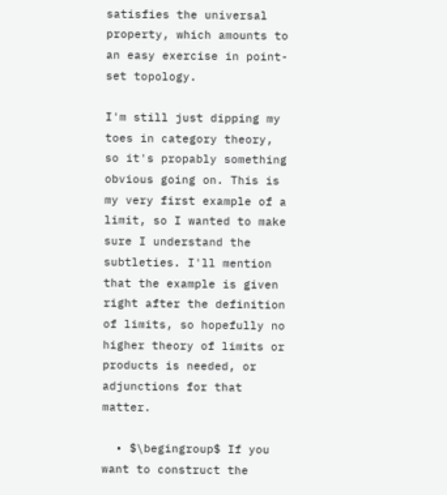satisfies the universal property, which amounts to an easy exercise in point-set topology.

I'm still just dipping my toes in category theory, so it's propably something obvious going on. This is my very first example of a limit, so I wanted to make sure I understand the subtleties. I'll mention that the example is given right after the definition of limits, so hopefully no higher theory of limits or products is needed, or adjunctions for that matter.

  • $\begingroup$ If you want to construct the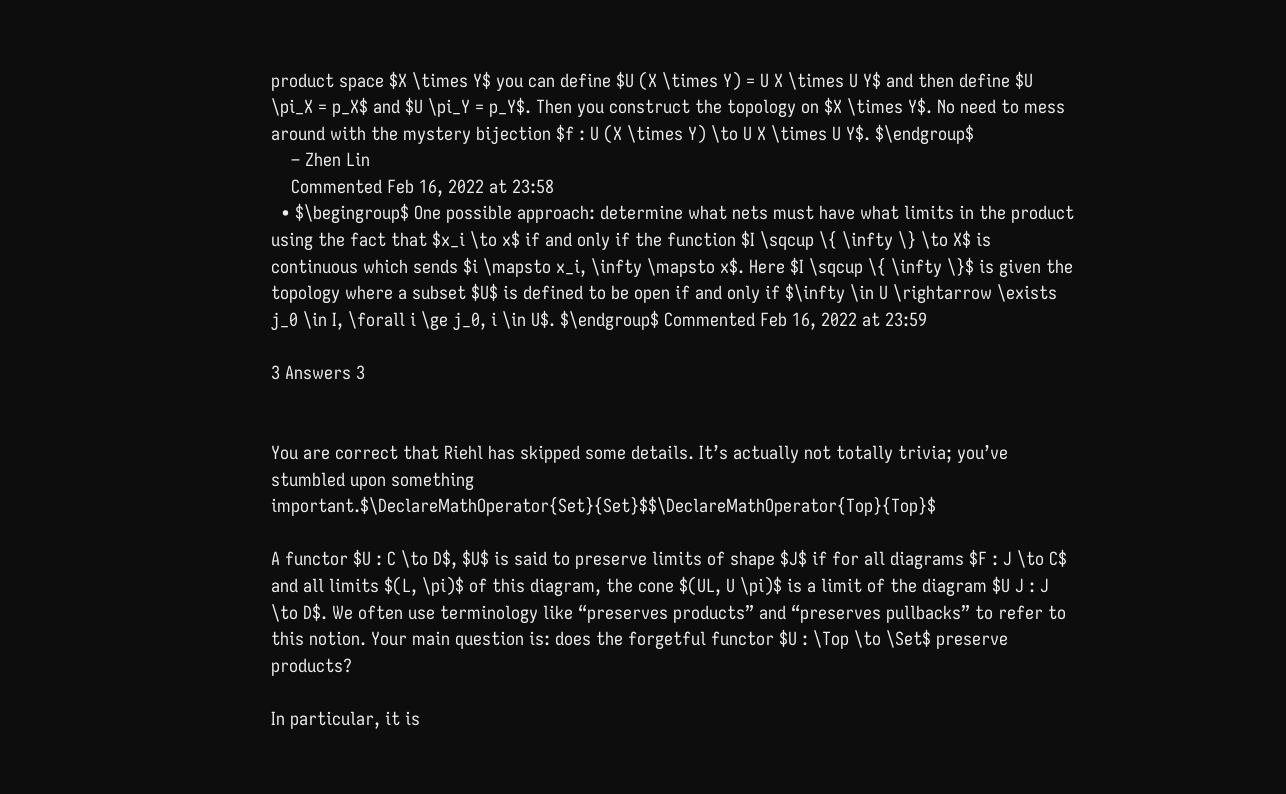product space $X \times Y$ you can define $U (X \times Y) = U X \times U Y$ and then define $U \pi_X = p_X$ and $U \pi_Y = p_Y$. Then you construct the topology on $X \times Y$. No need to mess around with the mystery bijection $f : U (X \times Y) \to U X \times U Y$. $\endgroup$
    – Zhen Lin
    Commented Feb 16, 2022 at 23:58
  • $\begingroup$ One possible approach: determine what nets must have what limits in the product using the fact that $x_i \to x$ if and only if the function $I \sqcup \{ \infty \} \to X$ is continuous which sends $i \mapsto x_i, \infty \mapsto x$. Here $I \sqcup \{ \infty \}$ is given the topology where a subset $U$ is defined to be open if and only if $\infty \in U \rightarrow \exists j_0 \in I, \forall i \ge j_0, i \in U$. $\endgroup$ Commented Feb 16, 2022 at 23:59

3 Answers 3


You are correct that Riehl has skipped some details. It’s actually not totally trivia; you’ve stumbled upon something important.$\DeclareMathOperator{Set}{Set}$$\DeclareMathOperator{Top}{Top}$

A functor $U : C \to D$, $U$ is said to preserve limits of shape $J$ if for all diagrams $F : J \to C$ and all limits $(L, \pi)$ of this diagram, the cone $(UL, U \pi)$ is a limit of the diagram $U J : J \to D$. We often use terminology like “preserves products” and “preserves pullbacks” to refer to this notion. Your main question is: does the forgetful functor $U : \Top \to \Set$ preserve products?

In particular, it is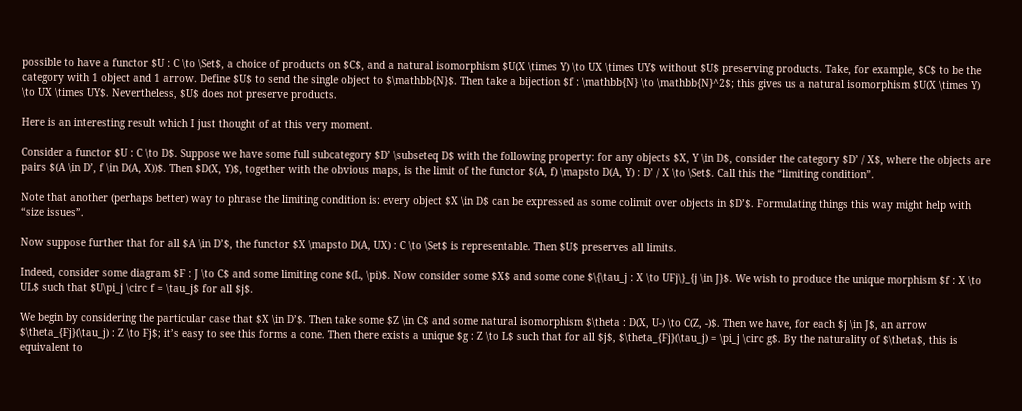possible to have a functor $U : C \to \Set$, a choice of products on $C$, and a natural isomorphism $U(X \times Y) \to UX \times UY$ without $U$ preserving products. Take, for example, $C$ to be the category with 1 object and 1 arrow. Define $U$ to send the single object to $\mathbb{N}$. Then take a bijection $f : \mathbb{N} \to \mathbb{N}^2$; this gives us a natural isomorphism $U(X \times Y) \to UX \times UY$. Nevertheless, $U$ does not preserve products.

Here is an interesting result which I just thought of at this very moment.

Consider a functor $U : C \to D$. Suppose we have some full subcategory $D’ \subseteq D$ with the following property: for any objects $X, Y \in D$, consider the category $D’ / X$, where the objects are pairs $(A \in D’, f \in D(A, X))$. Then $D(X, Y)$, together with the obvious maps, is the limit of the functor $(A, f) \mapsto D(A, Y) : D’ / X \to \Set$. Call this the “limiting condition”.

Note that another (perhaps better) way to phrase the limiting condition is: every object $X \in D$ can be expressed as some colimit over objects in $D’$. Formulating things this way might help with “size issues”.

Now suppose further that for all $A \in D’$, the functor $X \mapsto D(A, UX) : C \to \Set$ is representable. Then $U$ preserves all limits.

Indeed, consider some diagram $F : J \to C$ and some limiting cone $(L, \pi)$. Now consider some $X$ and some cone $\{\tau_j : X \to UFj\}_{j \in J}$. We wish to produce the unique morphism $f : X \to UL$ such that $U\pi_j \circ f = \tau_j$ for all $j$.

We begin by considering the particular case that $X \in D’$. Then take some $Z \in C$ and some natural isomorphism $\theta : D(X, U-) \to C(Z, -)$. Then we have, for each $j \in J$, an arrow $\theta_{Fj}(\tau_j) : Z \to Fj$; it’s easy to see this forms a cone. Then there exists a unique $g : Z \to L$ such that for all $j$, $\theta_{Fj}(\tau_j) = \pi_j \circ g$. By the naturality of $\theta$, this is equivalent to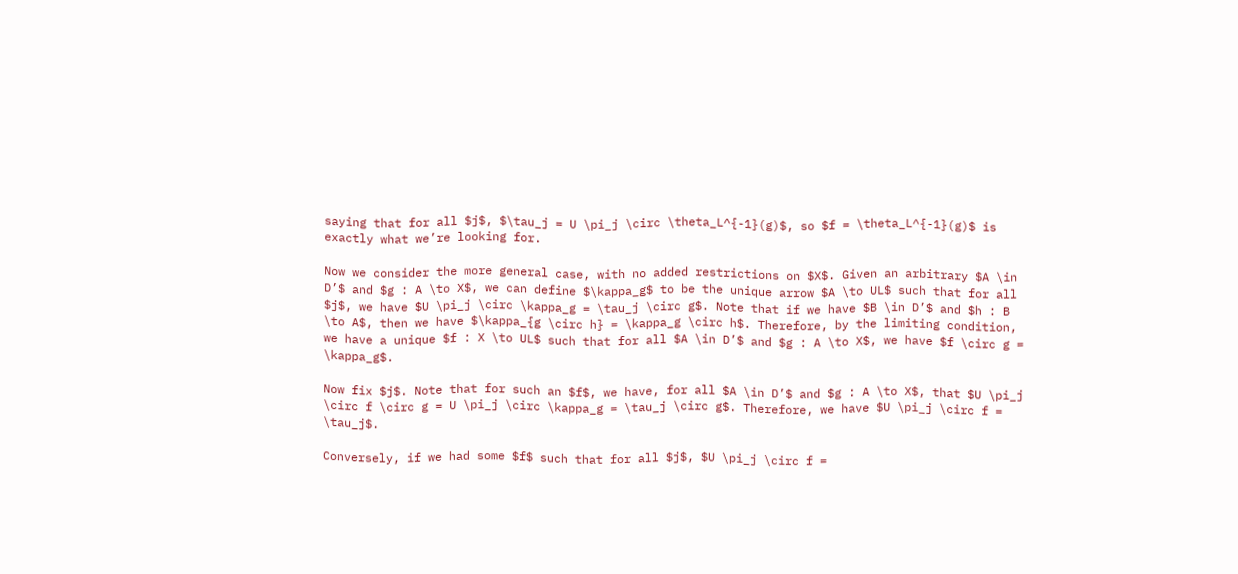saying that for all $j$, $\tau_j = U \pi_j \circ \theta_L^{-1}(g)$, so $f = \theta_L^{-1}(g)$ is exactly what we’re looking for.

Now we consider the more general case, with no added restrictions on $X$. Given an arbitrary $A \in D’$ and $g : A \to X$, we can define $\kappa_g$ to be the unique arrow $A \to UL$ such that for all $j$, we have $U \pi_j \circ \kappa_g = \tau_j \circ g$. Note that if we have $B \in D’$ and $h : B \to A$, then we have $\kappa_{g \circ h} = \kappa_g \circ h$. Therefore, by the limiting condition, we have a unique $f : X \to UL$ such that for all $A \in D’$ and $g : A \to X$, we have $f \circ g = \kappa_g$.

Now fix $j$. Note that for such an $f$, we have, for all $A \in D’$ and $g : A \to X$, that $U \pi_j \circ f \circ g = U \pi_j \circ \kappa_g = \tau_j \circ g$. Therefore, we have $U \pi_j \circ f = \tau_j$.

Conversely, if we had some $f$ such that for all $j$, $U \pi_j \circ f =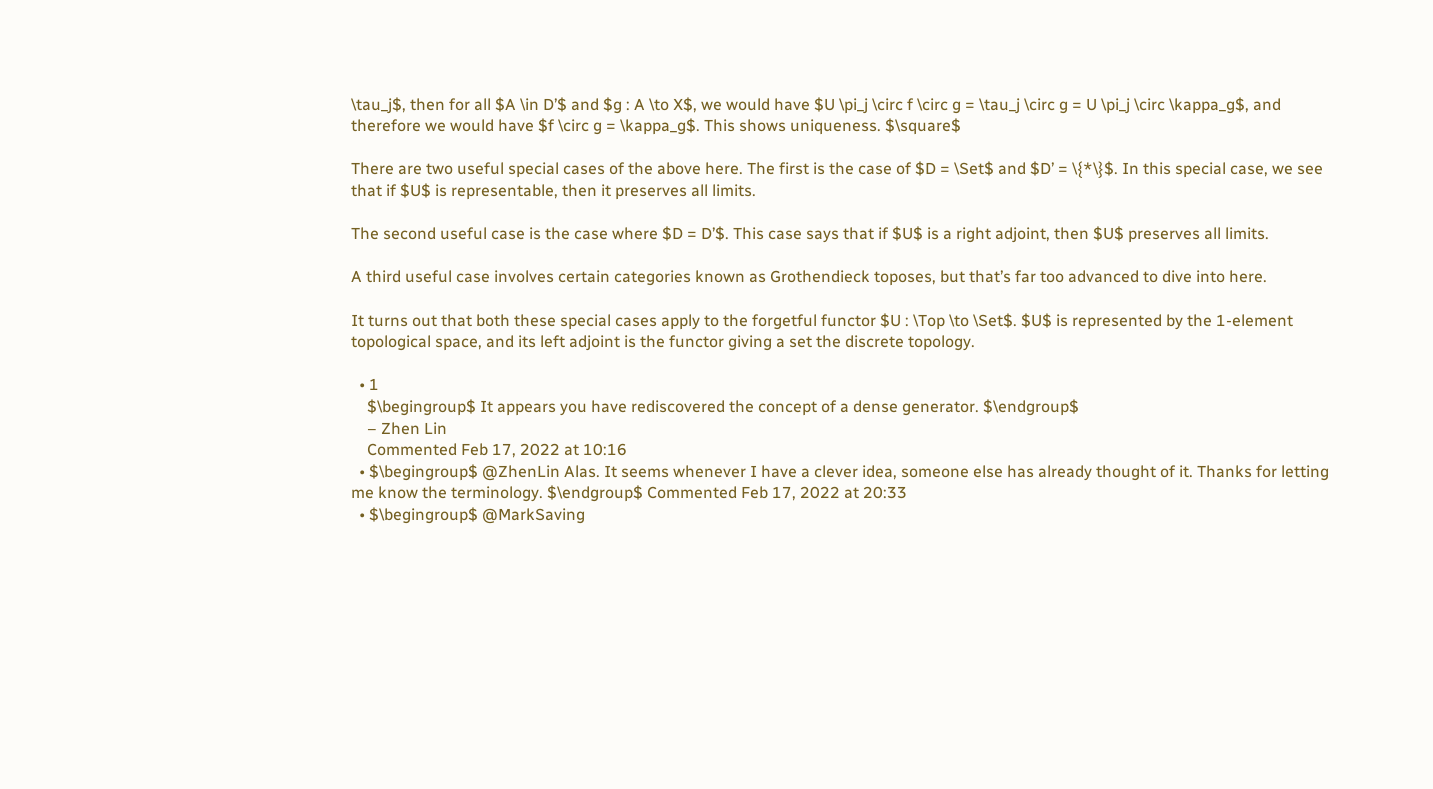\tau_j$, then for all $A \in D’$ and $g : A \to X$, we would have $U \pi_j \circ f \circ g = \tau_j \circ g = U \pi_j \circ \kappa_g$, and therefore we would have $f \circ g = \kappa_g$. This shows uniqueness. $\square$

There are two useful special cases of the above here. The first is the case of $D = \Set$ and $D’ = \{*\}$. In this special case, we see that if $U$ is representable, then it preserves all limits.

The second useful case is the case where $D = D’$. This case says that if $U$ is a right adjoint, then $U$ preserves all limits.

A third useful case involves certain categories known as Grothendieck toposes, but that’s far too advanced to dive into here.

It turns out that both these special cases apply to the forgetful functor $U : \Top \to \Set$. $U$ is represented by the 1-element topological space, and its left adjoint is the functor giving a set the discrete topology.

  • 1
    $\begingroup$ It appears you have rediscovered the concept of a dense generator. $\endgroup$
    – Zhen Lin
    Commented Feb 17, 2022 at 10:16
  • $\begingroup$ @ZhenLin Alas. It seems whenever I have a clever idea, someone else has already thought of it. Thanks for letting me know the terminology. $\endgroup$ Commented Feb 17, 2022 at 20:33
  • $\begingroup$ @MarkSaving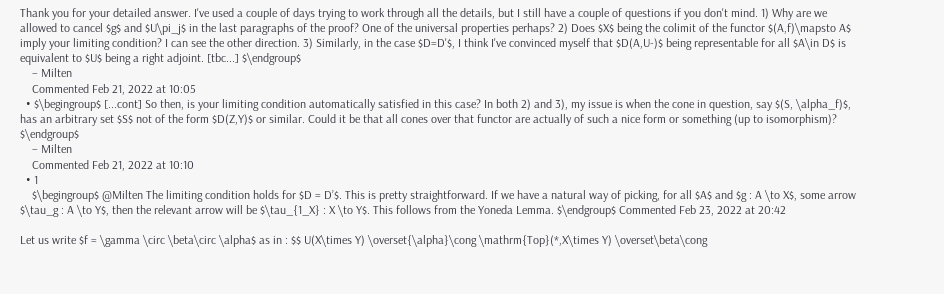Thank you for your detailed answer. I've used a couple of days trying to work through all the details, but I still have a couple of questions if you don't mind. 1) Why are we allowed to cancel $g$ and $U\pi_j$ in the last paragraphs of the proof? One of the universal properties perhaps? 2) Does $X$ being the colimit of the functor $(A,f)\mapsto A$ imply your limiting condition? I can see the other direction. 3) Similarly, in the case $D=D'$, I think I've convinced myself that $D(A,U-)$ being representable for all $A\in D$ is equivalent to $U$ being a right adjoint. [tbc...] $\endgroup$
    – Milten
    Commented Feb 21, 2022 at 10:05
  • $\begingroup$ [...cont] So then, is your limiting condition automatically satisfied in this case? In both 2) and 3), my issue is when the cone in question, say $(S, \alpha_f)$, has an arbitrary set $S$ not of the form $D(Z,Y)$ or similar. Could it be that all cones over that functor are actually of such a nice form or something (up to isomorphism)? $\endgroup$
    – Milten
    Commented Feb 21, 2022 at 10:10
  • 1
    $\begingroup$ @Milten The limiting condition holds for $D = D’$. This is pretty straightforward. If we have a natural way of picking, for all $A$ and $g : A \to X$, some arrow $\tau_g : A \to Y$, then the relevant arrow will be $\tau_{1_X} : X \to Y$. This follows from the Yoneda Lemma. $\endgroup$ Commented Feb 23, 2022 at 20:42

Let us write $f = \gamma \circ \beta\circ \alpha$ as in : $$ U(X\times Y) \overset{\alpha}\cong \mathrm{Top}(*,X\times Y) \overset\beta\cong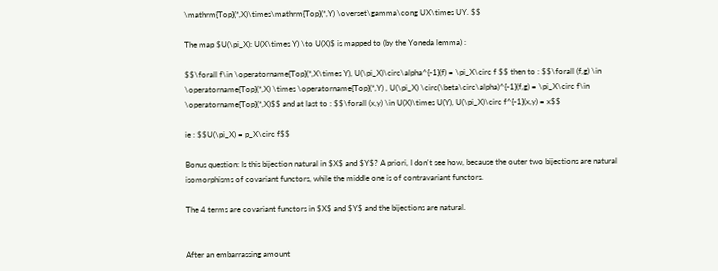\mathrm{Top}(*,X)\times\mathrm{Top}(*,Y) \overset\gamma\cong UX\times UY. $$

The map $U(\pi_X): U(X\times Y) \to U(X)$ is mapped to (by the Yoneda lemma) :

$$\forall f\in \operatorname{Top}(*,X\times Y), U(\pi_X)\circ\alpha^{-1}(f) = \pi_X\circ f $$ then to : $$\forall (f,g) \in \operatorname{Top}(*,X) \times \operatorname{Top}(*,Y) , U(\pi_X) \circ(\beta\circ\alpha)^{-1}(f,g) = \pi_X\circ f\in \operatorname{Top}(*,X)$$ and at last to : $$\forall (x,y) \in U(X)\times U(Y), U(\pi_X)\circ f^{-1}(x,y) = x$$

ie : $$U(\pi_X) = p_X\circ f$$

Bonus question: Is this bijection natural in $X$ and $Y$? A priori, I don't see how, because the outer two bijections are natural isomorphisms of covariant functors, while the middle one is of contravariant functors.

The 4 terms are covariant functors in $X$ and $Y$ and the bijections are natural.


After an embarrassing amount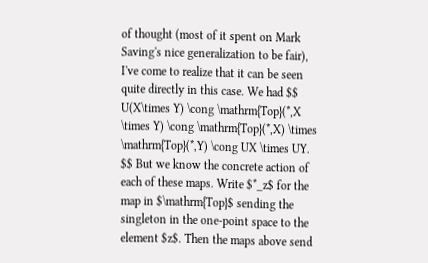of thought (most of it spent on Mark Saving's nice generalization to be fair), I've come to realize that it can be seen quite directly in this case. We had $$ U(X\times Y) \cong \mathrm{Top}(*,X \times Y) \cong \mathrm{Top}(*,X) \times \mathrm{Top}(*,Y) \cong UX \times UY. $$ But we know the concrete action of each of these maps. Write $*_z$ for the map in $\mathrm{Top}$ sending the singleton in the one-point space to the element $z$. Then the maps above send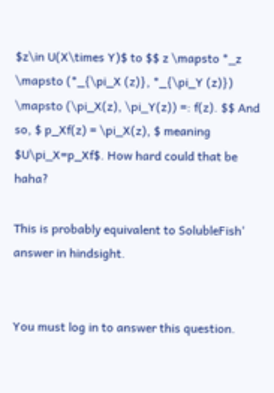$z\in U(X\times Y)$ to $$ z \mapsto *_z \mapsto (*_{\pi_X (z)}, *_{\pi_Y (z)}) \mapsto (\pi_X(z), \pi_Y(z)) =: f(z). $$ And so, $ p_Xf(z) = \pi_X(z), $ meaning $U\pi_X=p_Xf$. How hard could that be haha?

This is probably equivalent to SolubleFish' answer in hindsight.


You must log in to answer this question.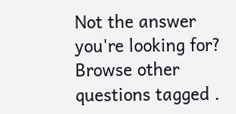Not the answer you're looking for? Browse other questions tagged .